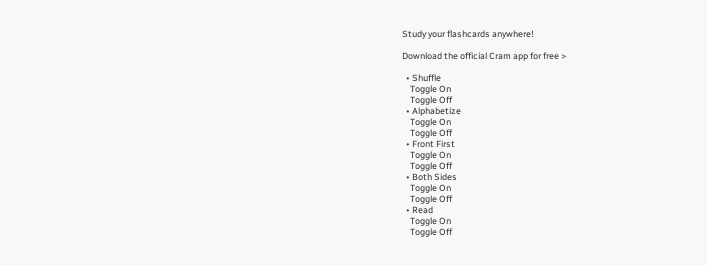Study your flashcards anywhere!

Download the official Cram app for free >

  • Shuffle
    Toggle On
    Toggle Off
  • Alphabetize
    Toggle On
    Toggle Off
  • Front First
    Toggle On
    Toggle Off
  • Both Sides
    Toggle On
    Toggle Off
  • Read
    Toggle On
    Toggle Off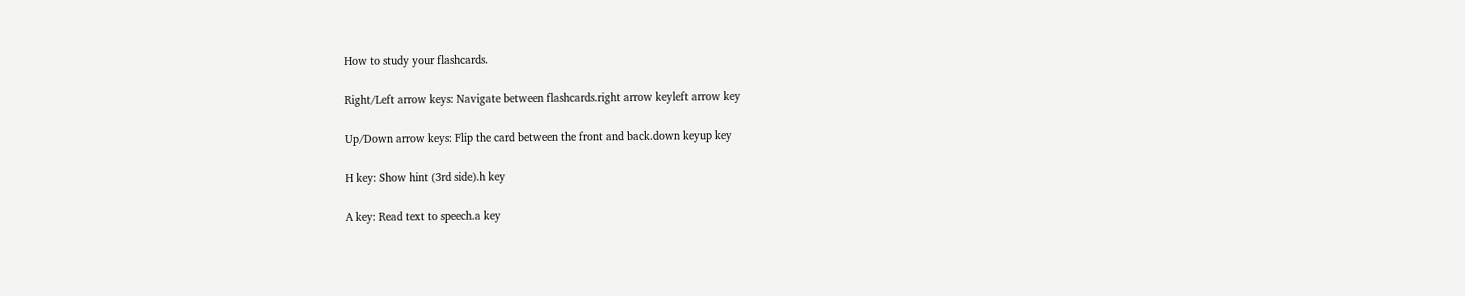How to study your flashcards.

Right/Left arrow keys: Navigate between flashcards.right arrow keyleft arrow key

Up/Down arrow keys: Flip the card between the front and back.down keyup key

H key: Show hint (3rd side).h key

A key: Read text to speech.a key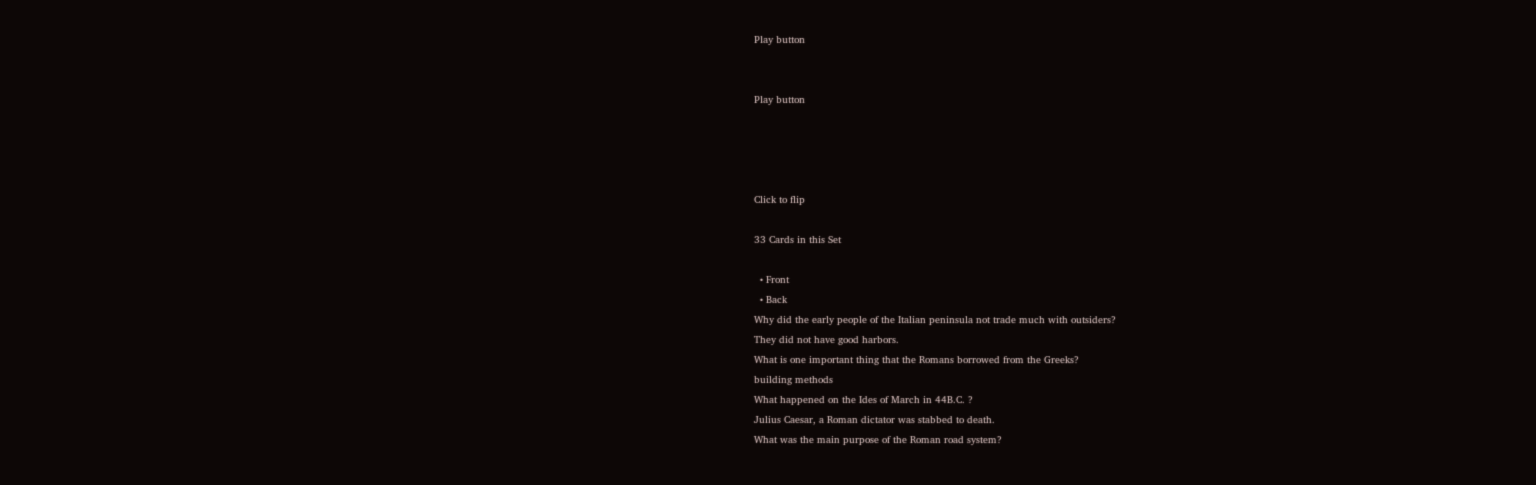Play button


Play button




Click to flip

33 Cards in this Set

  • Front
  • Back
Why did the early people of the Italian peninsula not trade much with outsiders?
They did not have good harbors.
What is one important thing that the Romans borrowed from the Greeks?
building methods
What happened on the Ides of March in 44B.C. ?
Julius Caesar, a Roman dictator was stabbed to death.
What was the main purpose of the Roman road system?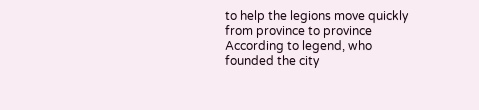to help the legions move quickly from province to province
According to legend, who founded the city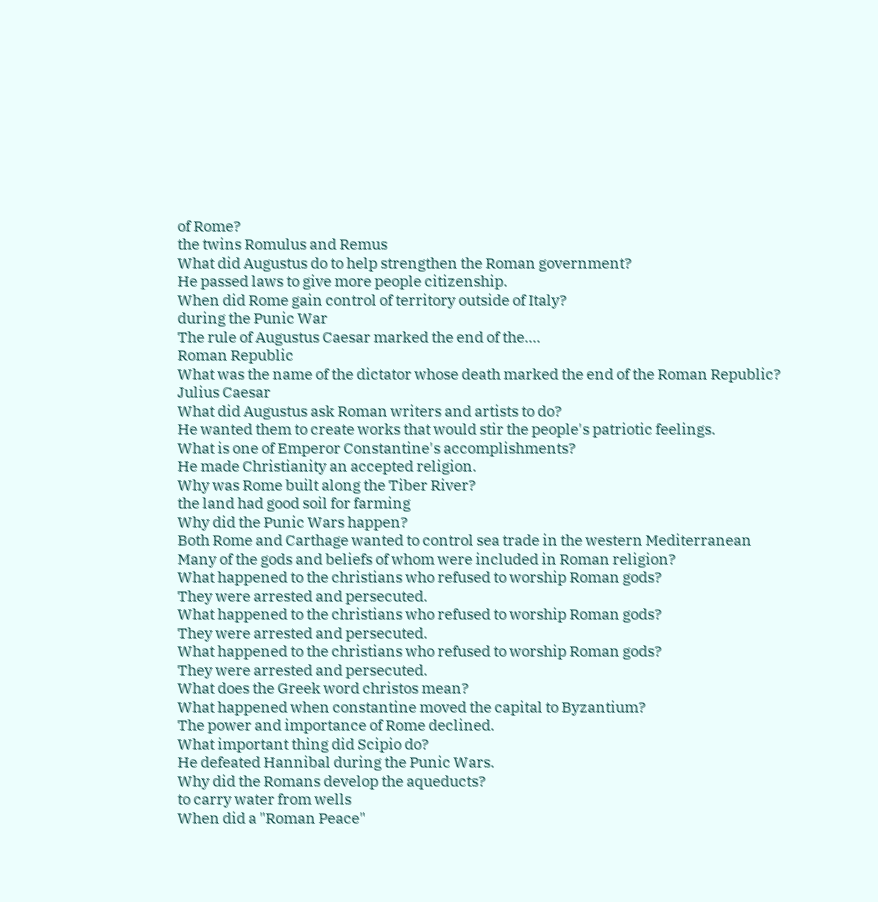of Rome?
the twins Romulus and Remus
What did Augustus do to help strengthen the Roman government?
He passed laws to give more people citizenship.
When did Rome gain control of territory outside of Italy?
during the Punic War
The rule of Augustus Caesar marked the end of the....
Roman Republic
What was the name of the dictator whose death marked the end of the Roman Republic?
Julius Caesar
What did Augustus ask Roman writers and artists to do?
He wanted them to create works that would stir the people's patriotic feelings.
What is one of Emperor Constantine's accomplishments?
He made Christianity an accepted religion.
Why was Rome built along the Tiber River?
the land had good soil for farming
Why did the Punic Wars happen?
Both Rome and Carthage wanted to control sea trade in the western Mediterranean
Many of the gods and beliefs of whom were included in Roman religion?
What happened to the christians who refused to worship Roman gods?
They were arrested and persecuted.
What happened to the christians who refused to worship Roman gods?
They were arrested and persecuted.
What happened to the christians who refused to worship Roman gods?
They were arrested and persecuted.
What does the Greek word christos mean?
What happened when constantine moved the capital to Byzantium?
The power and importance of Rome declined.
What important thing did Scipio do?
He defeated Hannibal during the Punic Wars.
Why did the Romans develop the aqueducts?
to carry water from wells
When did a "Roman Peace"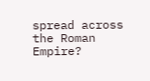spread across the Roman Empire?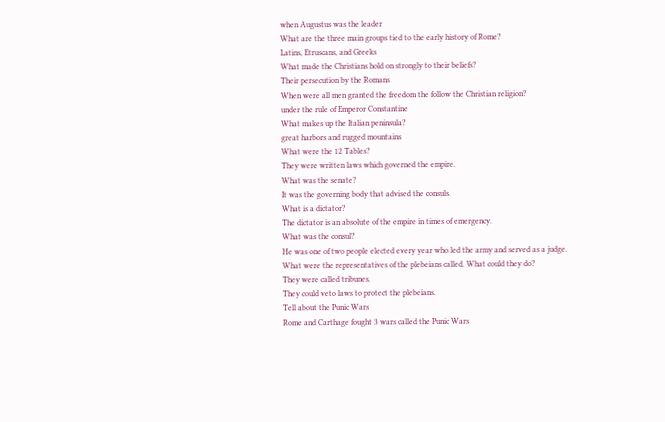when Augustus was the leader
What are the three main groups tied to the early history of Rome?
Latins, Etruscans, and Greeks
What made the Christians hold on strongly to their beliefs?
Their persecution by the Romans
When were all men granted the freedom the follow the Christian religion?
under the rule of Emperor Constantine
What makes up the Italian peninsula?
great harbors and rugged mountains
What were the 12 Tables?
They were written laws which governed the empire.
What was the senate?
It was the governing body that advised the consuls.
What is a dictator?
The dictator is an absolute of the empire in times of emergency.
What was the consul?
He was one of two people elected every year who led the army and served as a judge.
What were the representatives of the plebeians called. What could they do?
They were called tribunes.
They could veto laws to protect the plebeians.
Tell about the Punic Wars
Rome and Carthage fought 3 wars called the Punic Wars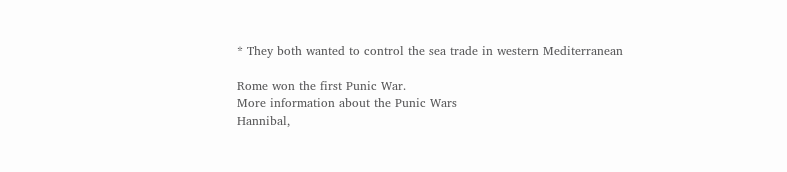* They both wanted to control the sea trade in western Mediterranean

Rome won the first Punic War.
More information about the Punic Wars
Hannibal,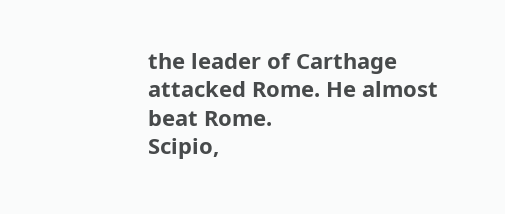the leader of Carthage attacked Rome. He almost beat Rome.
Scipio,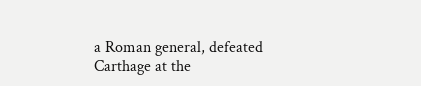a Roman general, defeated Carthage at the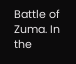Battle of Zuma. In the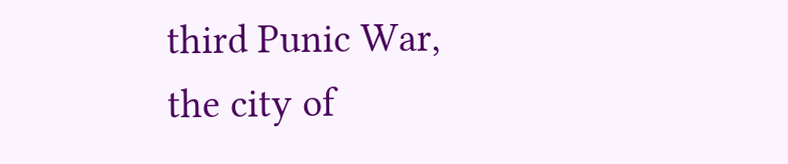third Punic War, the city of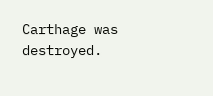Carthage was destroyed.